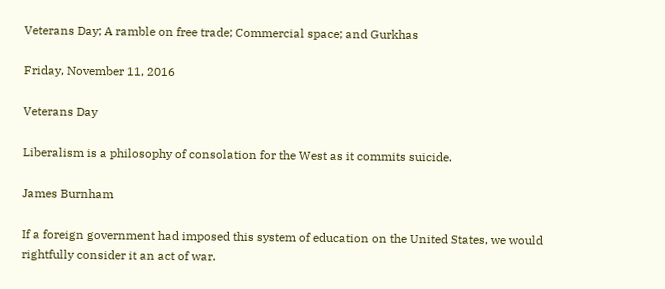Veterans Day; A ramble on free trade; Commercial space; and Gurkhas

Friday, November 11, 2016

Veterans Day

Liberalism is a philosophy of consolation for the West as it commits suicide.

James Burnham

If a foreign government had imposed this system of education on the United States, we would rightfully consider it an act of war.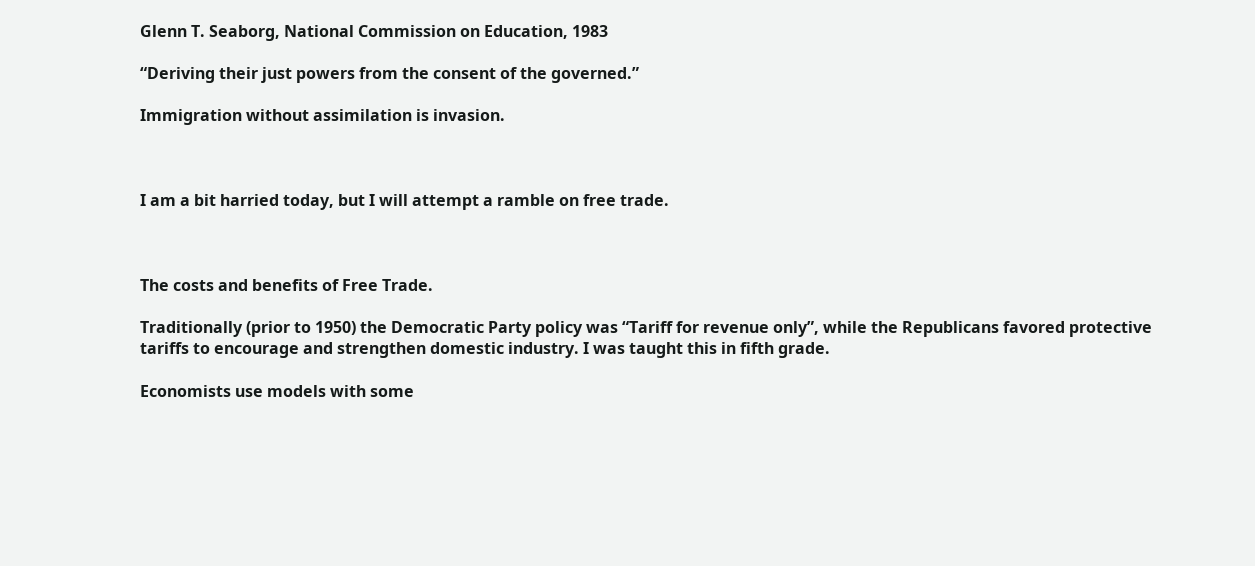Glenn T. Seaborg, National Commission on Education, 1983

“Deriving their just powers from the consent of the governed.”

Immigration without assimilation is invasion.



I am a bit harried today, but I will attempt a ramble on free trade.



The costs and benefits of Free Trade.

Traditionally (prior to 1950) the Democratic Party policy was “Tariff for revenue only”, while the Republicans favored protective tariffs to encourage and strengthen domestic industry. I was taught this in fifth grade.

Economists use models with some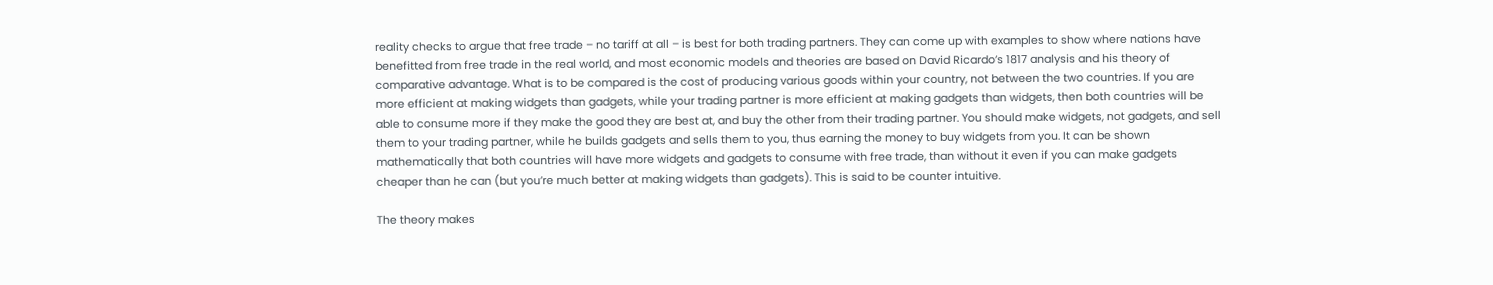reality checks to argue that free trade – no tariff at all – is best for both trading partners. They can come up with examples to show where nations have benefitted from free trade in the real world, and most economic models and theories are based on David Ricardo’s 1817 analysis and his theory of comparative advantage. What is to be compared is the cost of producing various goods within your country, not between the two countries. If you are more efficient at making widgets than gadgets, while your trading partner is more efficient at making gadgets than widgets, then both countries will be able to consume more if they make the good they are best at, and buy the other from their trading partner. You should make widgets, not gadgets, and sell them to your trading partner, while he builds gadgets and sells them to you, thus earning the money to buy widgets from you. It can be shown mathematically that both countries will have more widgets and gadgets to consume with free trade, than without it even if you can make gadgets cheaper than he can (but you’re much better at making widgets than gadgets). This is said to be counter intuitive.

The theory makes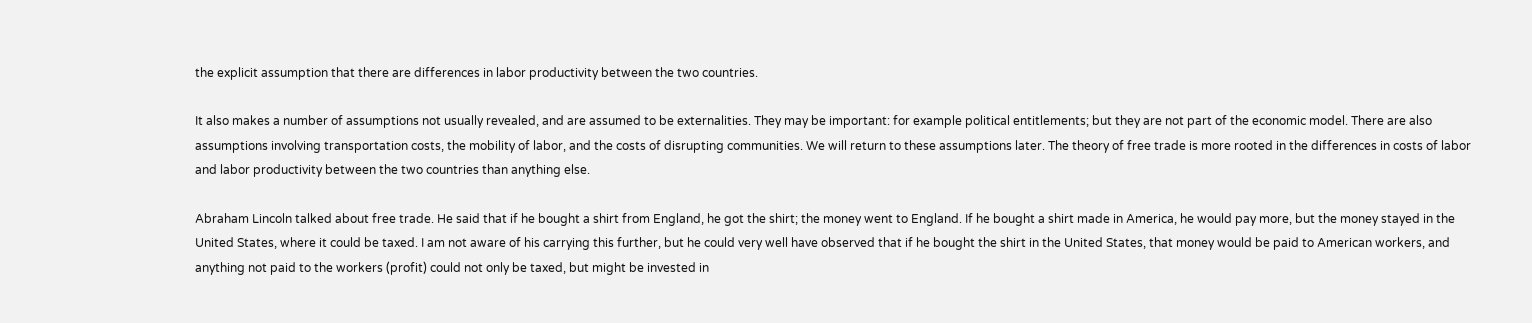the explicit assumption that there are differences in labor productivity between the two countries.

It also makes a number of assumptions not usually revealed, and are assumed to be externalities. They may be important: for example political entitlements; but they are not part of the economic model. There are also assumptions involving transportation costs, the mobility of labor, and the costs of disrupting communities. We will return to these assumptions later. The theory of free trade is more rooted in the differences in costs of labor and labor productivity between the two countries than anything else.

Abraham Lincoln talked about free trade. He said that if he bought a shirt from England, he got the shirt; the money went to England. If he bought a shirt made in America, he would pay more, but the money stayed in the United States, where it could be taxed. I am not aware of his carrying this further, but he could very well have observed that if he bought the shirt in the United States, that money would be paid to American workers, and anything not paid to the workers (profit) could not only be taxed, but might be invested in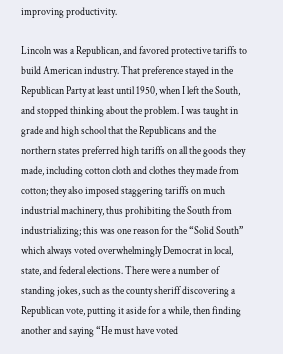improving productivity.

Lincoln was a Republican, and favored protective tariffs to build American industry. That preference stayed in the Republican Party at least until 1950, when I left the South, and stopped thinking about the problem. I was taught in grade and high school that the Republicans and the northern states preferred high tariffs on all the goods they made, including cotton cloth and clothes they made from cotton; they also imposed staggering tariffs on much industrial machinery, thus prohibiting the South from industrializing; this was one reason for the “Solid South” which always voted overwhelmingly Democrat in local, state, and federal elections. There were a number of standing jokes, such as the county sheriff discovering a Republican vote, putting it aside for a while, then finding another and saying “He must have voted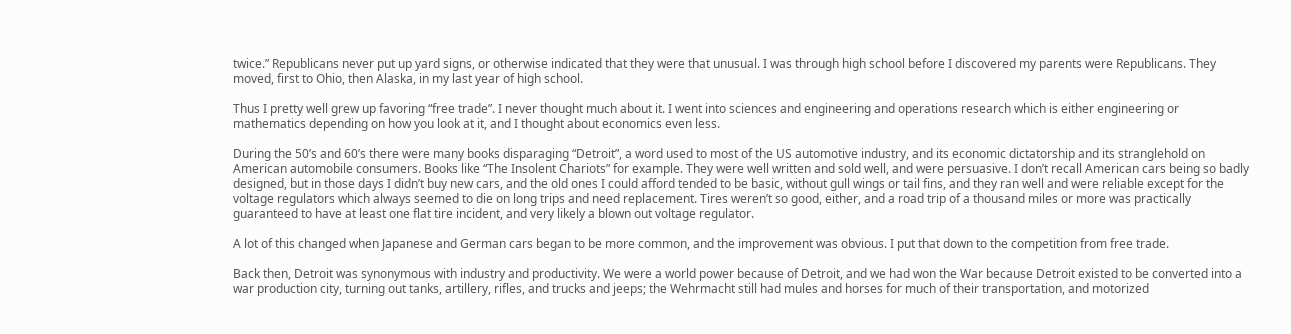twice.” Republicans never put up yard signs, or otherwise indicated that they were that unusual. I was through high school before I discovered my parents were Republicans. They moved, first to Ohio, then Alaska, in my last year of high school.

Thus I pretty well grew up favoring “free trade”. I never thought much about it. I went into sciences and engineering and operations research which is either engineering or mathematics depending on how you look at it, and I thought about economics even less.

During the 50’s and 60’s there were many books disparaging “Detroit”, a word used to most of the US automotive industry, and its economic dictatorship and its stranglehold on American automobile consumers. Books like “The Insolent Chariots” for example. They were well written and sold well, and were persuasive. I don’t recall American cars being so badly designed, but in those days I didn’t buy new cars, and the old ones I could afford tended to be basic, without gull wings or tail fins, and they ran well and were reliable except for the voltage regulators which always seemed to die on long trips and need replacement. Tires weren’t so good, either, and a road trip of a thousand miles or more was practically guaranteed to have at least one flat tire incident, and very likely a blown out voltage regulator.

A lot of this changed when Japanese and German cars began to be more common, and the improvement was obvious. I put that down to the competition from free trade.

Back then, Detroit was synonymous with industry and productivity. We were a world power because of Detroit, and we had won the War because Detroit existed to be converted into a war production city, turning out tanks, artillery, rifles, and trucks and jeeps; the Wehrmacht still had mules and horses for much of their transportation, and motorized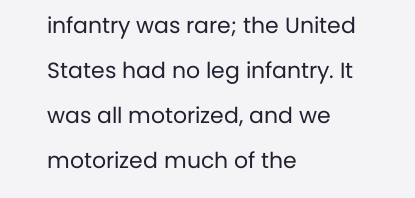infantry was rare; the United States had no leg infantry. It was all motorized, and we motorized much of the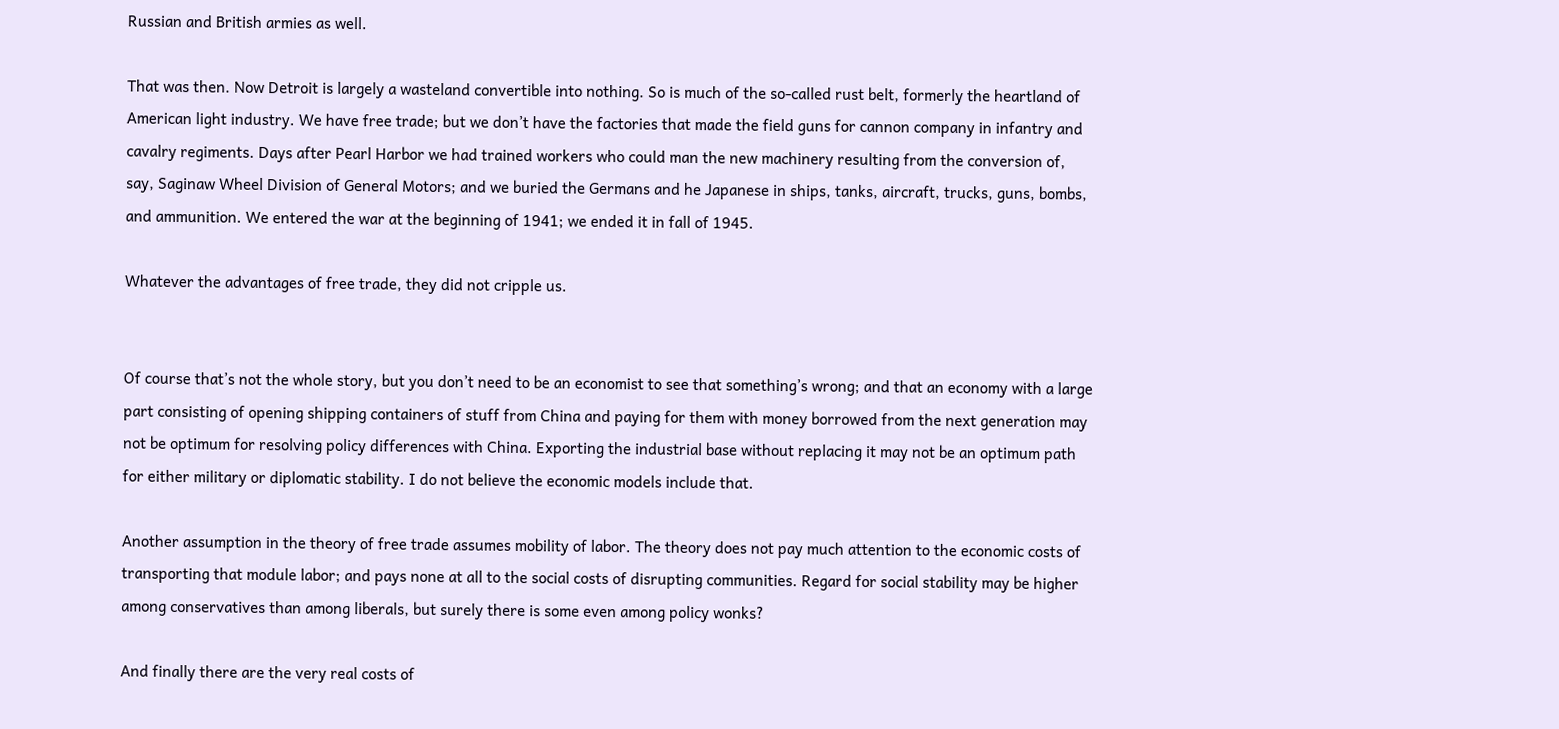Russian and British armies as well.

That was then. Now Detroit is largely a wasteland convertible into nothing. So is much of the so-called rust belt, formerly the heartland of American light industry. We have free trade; but we don’t have the factories that made the field guns for cannon company in infantry and cavalry regiments. Days after Pearl Harbor we had trained workers who could man the new machinery resulting from the conversion of, say, Saginaw Wheel Division of General Motors; and we buried the Germans and he Japanese in ships, tanks, aircraft, trucks, guns, bombs, and ammunition. We entered the war at the beginning of 1941; we ended it in fall of 1945.

Whatever the advantages of free trade, they did not cripple us.


Of course that’s not the whole story, but you don’t need to be an economist to see that something’s wrong; and that an economy with a large part consisting of opening shipping containers of stuff from China and paying for them with money borrowed from the next generation may not be optimum for resolving policy differences with China. Exporting the industrial base without replacing it may not be an optimum path for either military or diplomatic stability. I do not believe the economic models include that.

Another assumption in the theory of free trade assumes mobility of labor. The theory does not pay much attention to the economic costs of transporting that module labor; and pays none at all to the social costs of disrupting communities. Regard for social stability may be higher among conservatives than among liberals, but surely there is some even among policy wonks?

And finally there are the very real costs of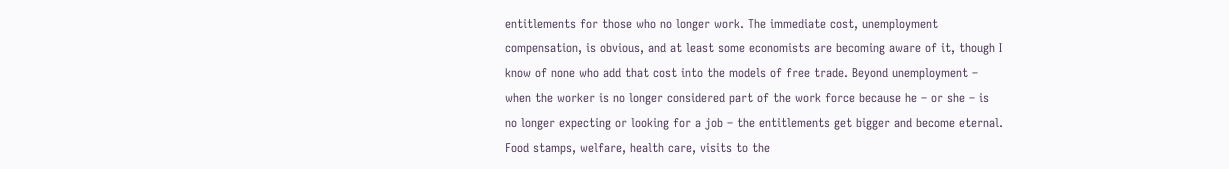entitlements for those who no longer work. The immediate cost, unemployment compensation, is obvious, and at least some economists are becoming aware of it, though I know of none who add that cost into the models of free trade. Beyond unemployment – when the worker is no longer considered part of the work force because he – or she – is no longer expecting or looking for a job – the entitlements get bigger and become eternal. Food stamps, welfare, health care, visits to the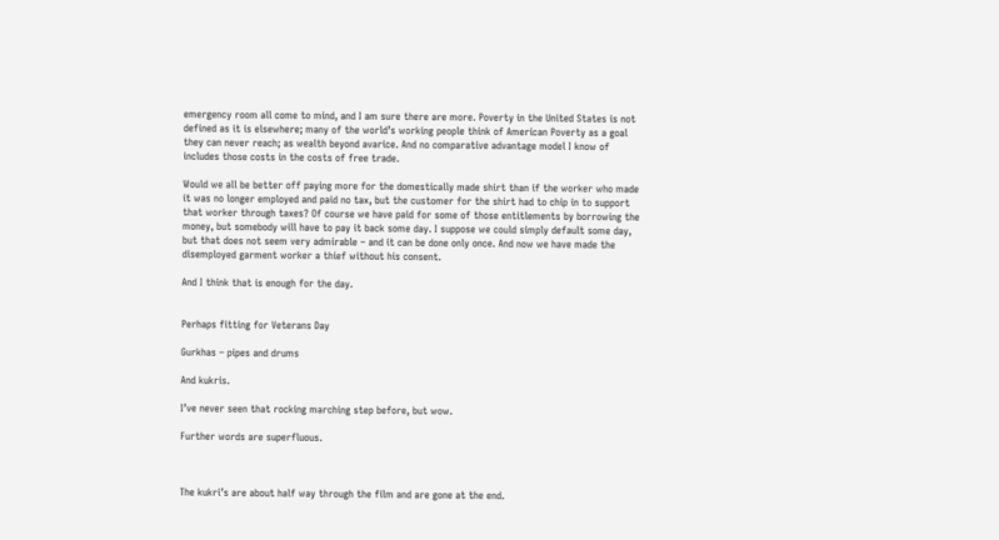emergency room all come to mind, and I am sure there are more. Poverty in the United States is not defined as it is elsewhere; many of the world’s working people think of American Poverty as a goal they can never reach; as wealth beyond avarice. And no comparative advantage model I know of includes those costs in the costs of free trade.

Would we all be better off paying more for the domestically made shirt than if the worker who made it was no longer employed and paid no tax, but the customer for the shirt had to chip in to support that worker through taxes? Of course we have paid for some of those entitlements by borrowing the money, but somebody will have to pay it back some day. I suppose we could simply default some day, but that does not seem very admirable – and it can be done only once. And now we have made the disemployed garment worker a thief without his consent.

And I think that is enough for the day.


Perhaps fitting for Veterans Day

Gurkhas – pipes and drums

And kukris.

I’ve never seen that rocking marching step before, but wow.

Further words are superfluous.



The kukri’s are about half way through the film and are gone at the end.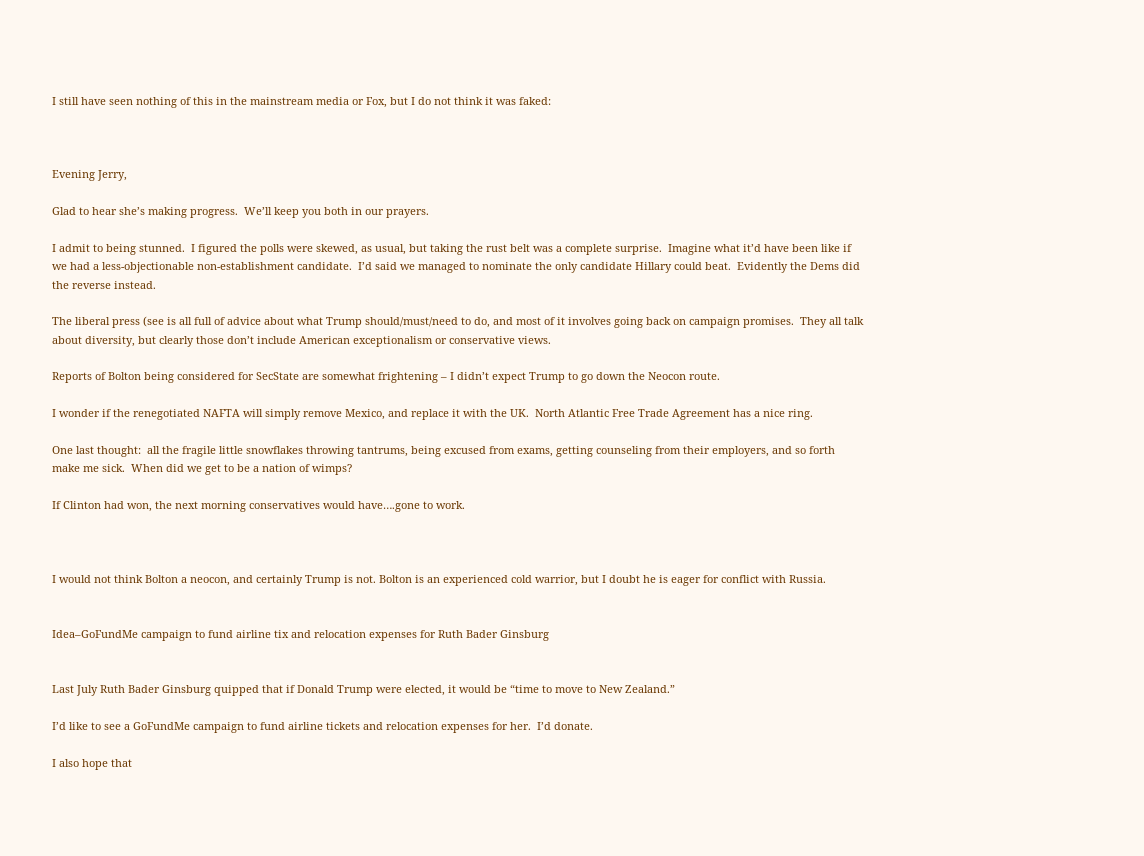I still have seen nothing of this in the mainstream media or Fox, but I do not think it was faked:



Evening Jerry,

Glad to hear she’s making progress.  We’ll keep you both in our prayers.

I admit to being stunned.  I figured the polls were skewed, as usual, but taking the rust belt was a complete surprise.  Imagine what it’d have been like if we had a less-objectionable non-establishment candidate.  I’d said we managed to nominate the only candidate Hillary could beat.  Evidently the Dems did the reverse instead.

The liberal press (see is all full of advice about what Trump should/must/need to do, and most of it involves going back on campaign promises.  They all talk about diversity, but clearly those don’t include American exceptionalism or conservative views.

Reports of Bolton being considered for SecState are somewhat frightening – I didn’t expect Trump to go down the Neocon route.

I wonder if the renegotiated NAFTA will simply remove Mexico, and replace it with the UK.  North Atlantic Free Trade Agreement has a nice ring.

One last thought:  all the fragile little snowflakes throwing tantrums, being excused from exams, getting counseling from their employers, and so forth make me sick.  When did we get to be a nation of wimps?

If Clinton had won, the next morning conservatives would have….gone to work.



I would not think Bolton a neocon, and certainly Trump is not. Bolton is an experienced cold warrior, but I doubt he is eager for conflict with Russia.


Idea–GoFundMe campaign to fund airline tix and relocation expenses for Ruth Bader Ginsburg


Last July Ruth Bader Ginsburg quipped that if Donald Trump were elected, it would be “time to move to New Zealand.”

I’d like to see a GoFundMe campaign to fund airline tickets and relocation expenses for her.  I’d donate.

I also hope that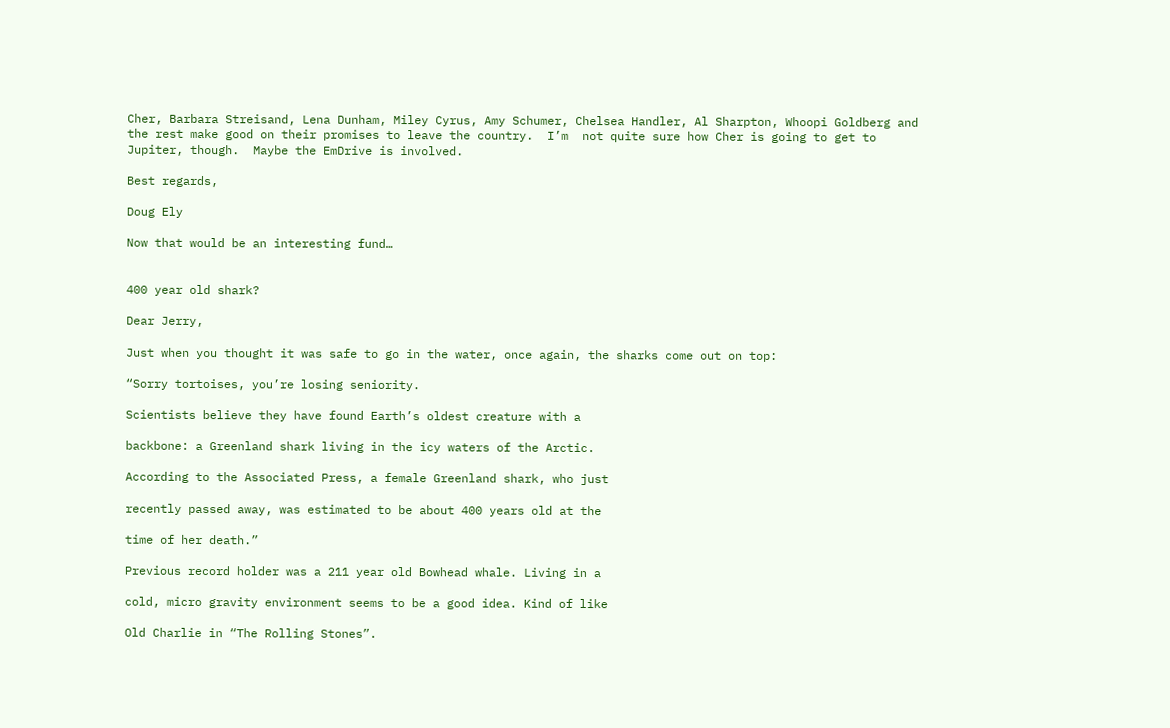Cher, Barbara Streisand, Lena Dunham, Miley Cyrus, Amy Schumer, Chelsea Handler, Al Sharpton, Whoopi Goldberg and the rest make good on their promises to leave the country.  I’m  not quite sure how Cher is going to get to Jupiter, though.  Maybe the EmDrive is involved.

Best regards,

Doug Ely

Now that would be an interesting fund…


400 year old shark?

Dear Jerry,

Just when you thought it was safe to go in the water, once again, the sharks come out on top:

“Sorry tortoises, you’re losing seniority.

Scientists believe they have found Earth’s oldest creature with a

backbone: a Greenland shark living in the icy waters of the Arctic.

According to the Associated Press, a female Greenland shark, who just

recently passed away, was estimated to be about 400 years old at the

time of her death.”

Previous record holder was a 211 year old Bowhead whale. Living in a

cold, micro gravity environment seems to be a good idea. Kind of like

Old Charlie in “The Rolling Stones”.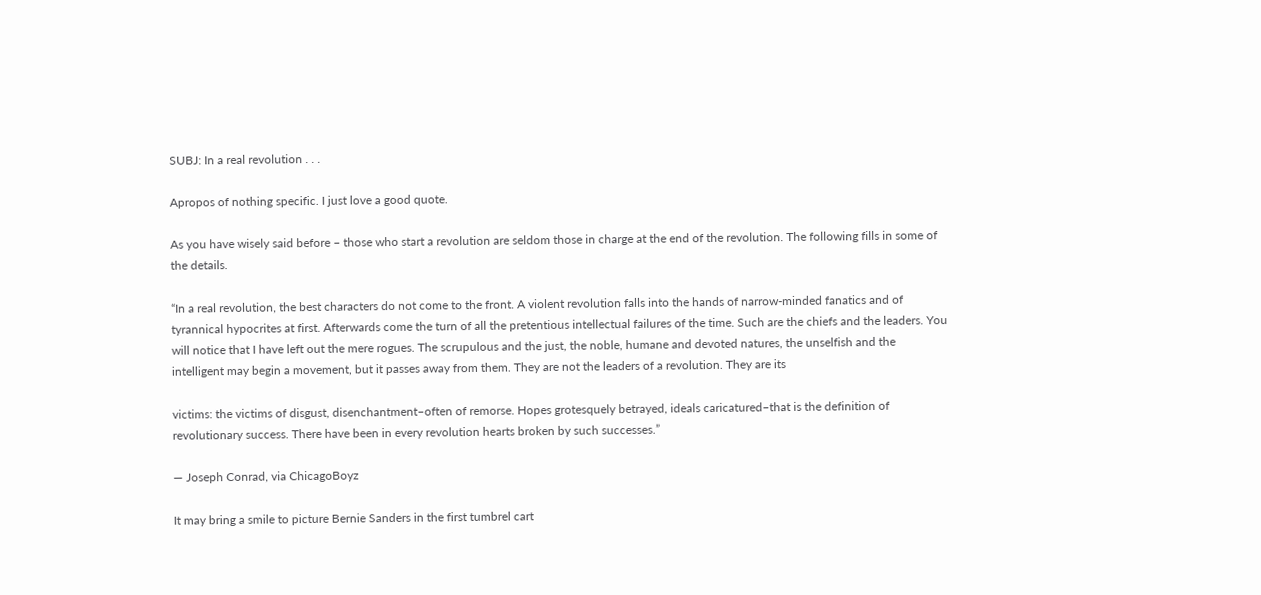SUBJ: In a real revolution . . .

Apropos of nothing specific. I just love a good quote.

As you have wisely said before – those who start a revolution are seldom those in charge at the end of the revolution. The following fills in some of the details.

“In a real revolution, the best characters do not come to the front. A violent revolution falls into the hands of narrow-minded fanatics and of tyrannical hypocrites at first. Afterwards come the turn of all the pretentious intellectual failures of the time. Such are the chiefs and the leaders. You will notice that I have left out the mere rogues. The scrupulous and the just, the noble, humane and devoted natures, the unselfish and the intelligent may begin a movement, but it passes away from them. They are not the leaders of a revolution. They are its

victims: the victims of disgust, disenchantment–often of remorse. Hopes grotesquely betrayed, ideals caricatured–that is the definition of revolutionary success. There have been in every revolution hearts broken by such successes.”

— Joseph Conrad, via ChicagoBoyz

It may bring a smile to picture Bernie Sanders in the first tumbrel cart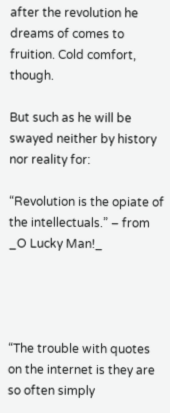after the revolution he dreams of comes to fruition. Cold comfort, though.

But such as he will be swayed neither by history nor reality for:

“Revolution is the opiate of the intellectuals.” – from _O Lucky Man!_




“The trouble with quotes on the internet is they are so often simply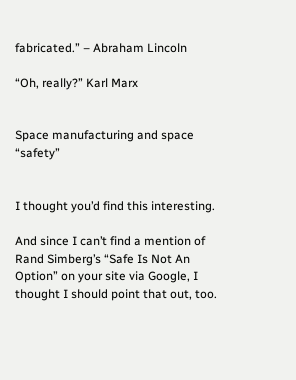fabricated.” – Abraham Lincoln

“Oh, really?” Karl Marx


Space manufacturing and space “safety”


I thought you’d find this interesting.

And since I can’t find a mention of Rand Simberg’s “Safe Is Not An Option” on your site via Google, I thought I should point that out, too.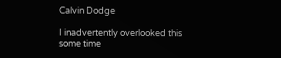Calvin Dodge

I inadvertently overlooked this some time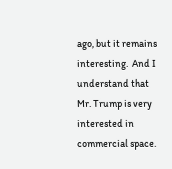ago, but it remains interesting.  And I understand that Mr. Trump is very interested in commercial space.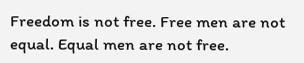Freedom is not free. Free men are not equal. Equal men are not free.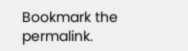Bookmark the permalink.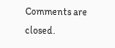Comments are closed.